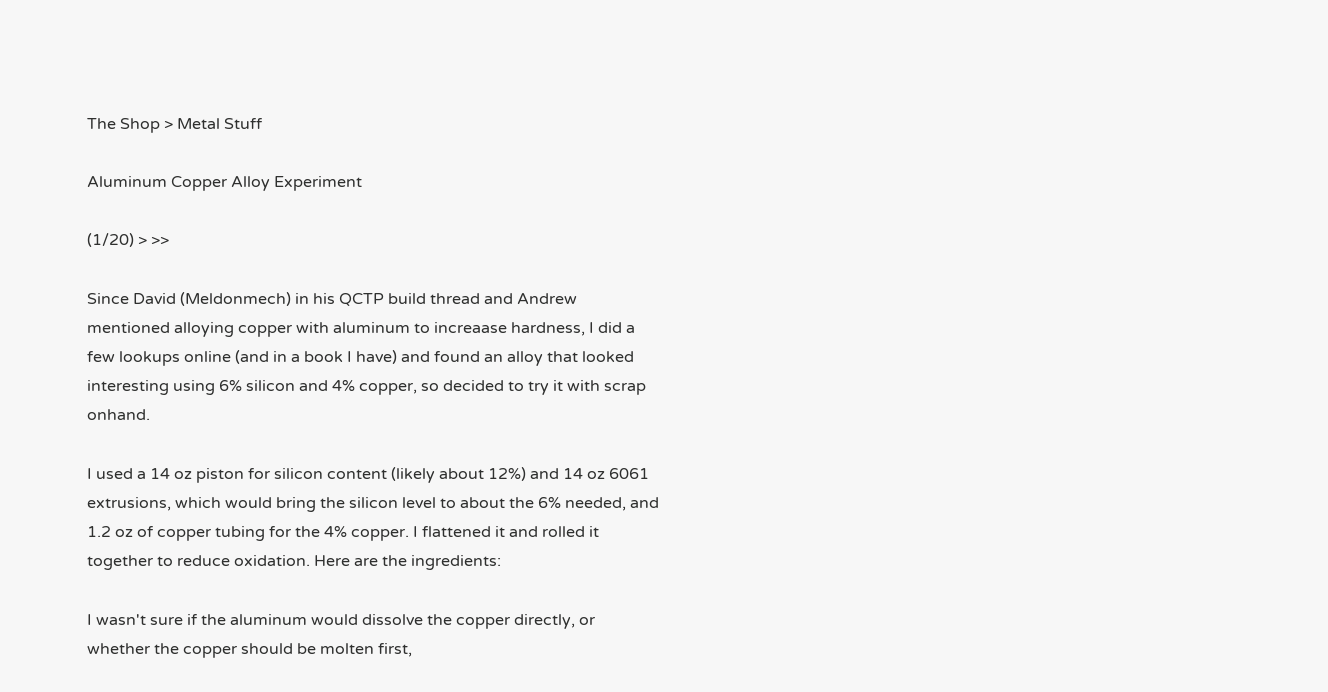The Shop > Metal Stuff

Aluminum Copper Alloy Experiment

(1/20) > >>

Since David (Meldonmech) in his QCTP build thread and Andrew mentioned alloying copper with aluminum to increaase hardness, I did a few lookups online (and in a book I have) and found an alloy that looked interesting using 6% silicon and 4% copper, so decided to try it with scrap onhand.

I used a 14 oz piston for silicon content (likely about 12%) and 14 oz 6061 extrusions, which would bring the silicon level to about the 6% needed, and 1.2 oz of copper tubing for the 4% copper. I flattened it and rolled it together to reduce oxidation. Here are the ingredients:

I wasn't sure if the aluminum would dissolve the copper directly, or whether the copper should be molten first,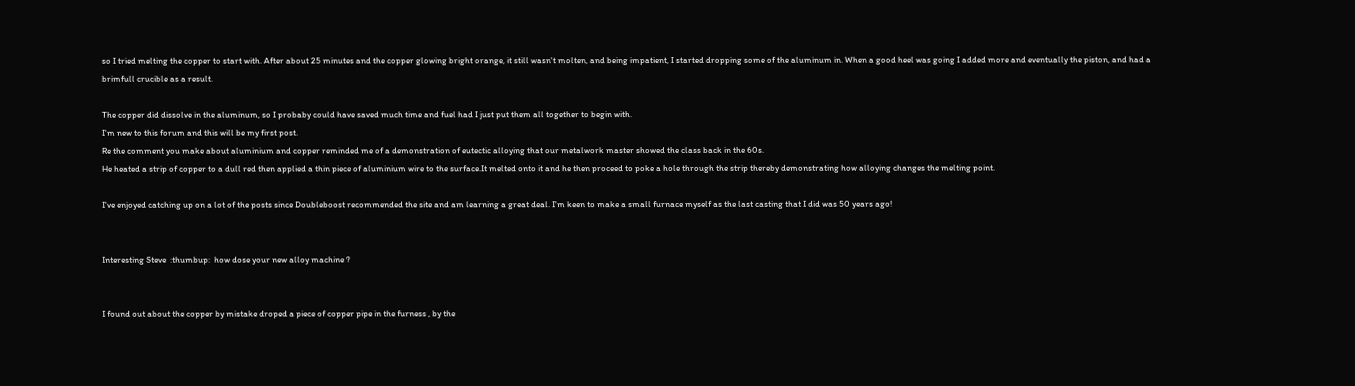so I tried melting the copper to start with. After about 25 minutes and the copper glowing bright orange, it still wasn't molten, and being impatient, I started dropping some of the aluminum in. When a good heel was going I added more and eventually the piston, and had a brimfull crucible as a result.

The copper did dissolve in the aluminum, so I probaby could have saved much time and fuel had I just put them all together to begin with.
I'm new to this forum and this will be my first post.
Re the comment you make about aluminium and copper reminded me of a demonstration of eutectic alloying that our metalwork master showed the class back in the 60s.
He heated a strip of copper to a dull red then applied a thin piece of aluminium wire to the surface.It melted onto it and he then proceed to poke a hole through the strip thereby demonstrating how alloying changes the melting point.

I've enjoyed catching up on a lot of the posts since Doubleboost recommended the site and am learning a great deal. I'm keen to make a small furnace myself as the last casting that I did was 50 years ago!


Interesting Steve  :thumbup:  how dose your new alloy machine ?


I found out about the copper by mistake droped a piece of copper pipe in the furness , by the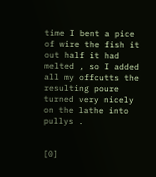time I bent a pice of wire the fish it out half it had melted , so I added all my offcutts the resulting poure turned very nicely on the lathe into pullys .


[0]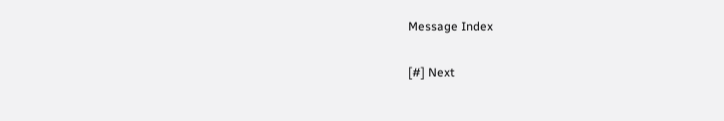Message Index

[#] Next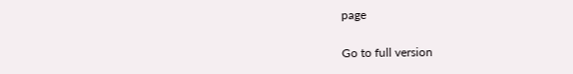page

Go to full version